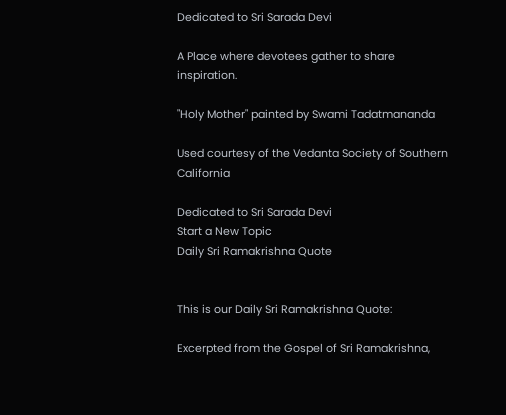Dedicated to Sri Sarada Devi

A Place where devotees gather to share inspiration.

"Holy Mother" painted by Swami Tadatmananda

Used courtesy of the Vedanta Society of Southern California

Dedicated to Sri Sarada Devi
Start a New Topic
Daily Sri Ramakrishna Quote


This is our Daily Sri Ramakrishna Quote:

Excerpted from the Gospel of Sri Ramakrishna,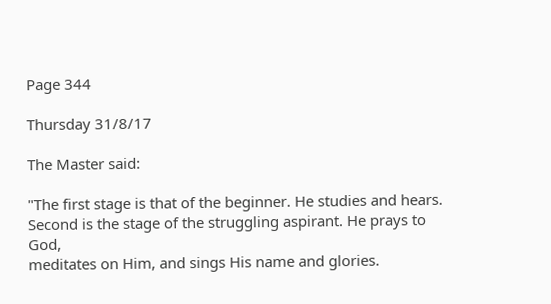Page 344

Thursday 31/8/17

The Master said:

"The first stage is that of the beginner. He studies and hears.
Second is the stage of the struggling aspirant. He prays to God,
meditates on Him, and sings His name and glories.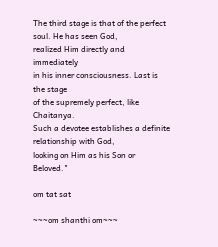The third stage is that of the perfect soul. He has seen God,
realized Him directly and immediately
in his inner consciousness. Last is the stage
of the supremely perfect, like Chaitanya.
Such a devotee establishes a definite relationship with God,
looking on Him as his Son or Beloved."

om tat sat

~~~om shanthi om~~~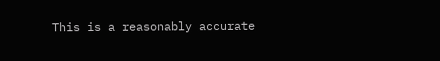This is a reasonably accurate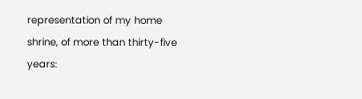representation of my home shrine, of more than thirty-five years: